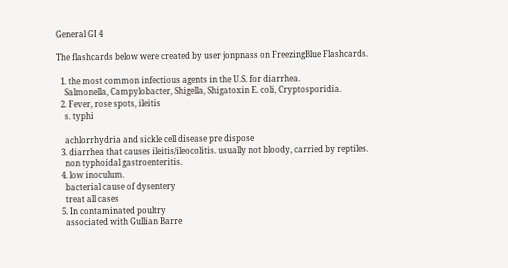General GI 4

The flashcards below were created by user jonpnass on FreezingBlue Flashcards.

  1. the most common infectious agents in the U.S. for diarrhea.
    Salmonella, Campylobacter, Shigella, Shigatoxin E. coli, Cryptosporidia.
  2. Fever, rose spots, ileitis
    s. typhi

    achlorrhydria and sickle cell disease pre dispose
  3. diarrhea that causes ileitis/ileocolitis. usually not bloody, carried by reptiles.
    non typhoidal gastroenteritis.
  4. low inoculum.
    bacterial cause of dysentery
    treat all cases
  5. In contaminated poultry
    associated with Gullian Barre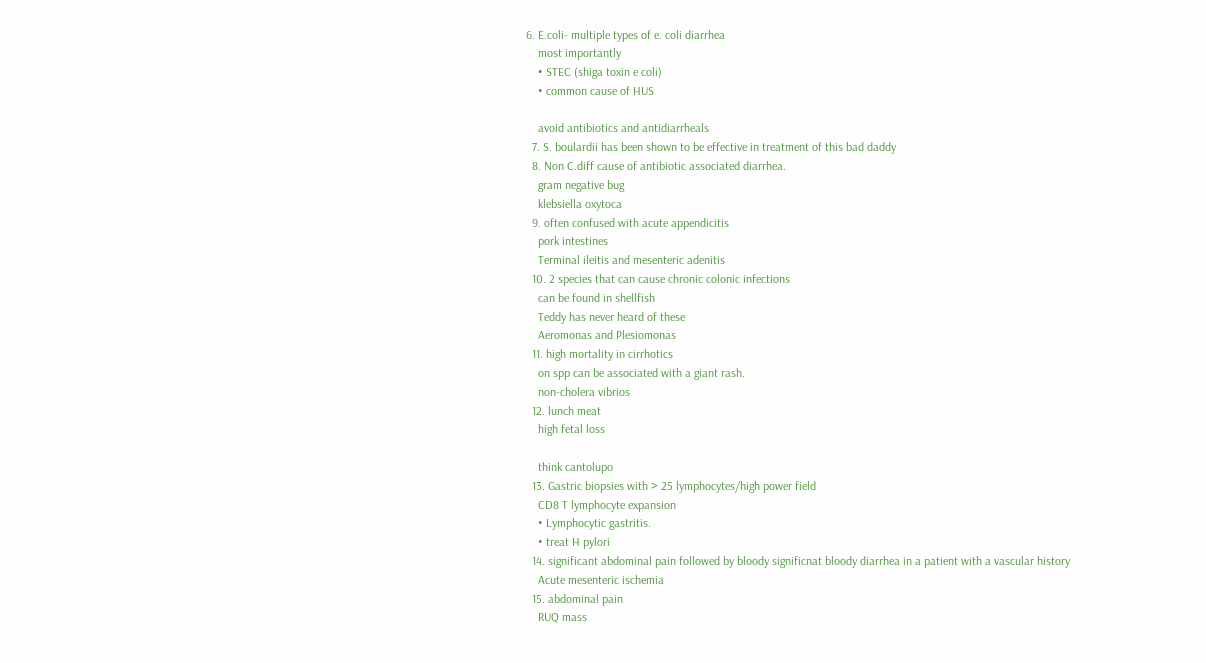6. E.coli- multiple types of e. coli diarrhea
    most importantly
    • STEC (shiga toxin e coli)
    • common cause of HUS

    avoid antibiotics and antidiarrheals
  7. S. boulardii has been shown to be effective in treatment of this bad daddy
  8. Non C.diff cause of antibiotic associated diarrhea.
    gram negative bug
    klebsiella oxytoca
  9. often confused with acute appendicitis
    pork intestines
    Terminal ileitis and mesenteric adenitis
  10. 2 species that can cause chronic colonic infections
    can be found in shellfish
    Teddy has never heard of these
    Aeromonas and Plesiomonas
  11. high mortality in cirrhotics
    on spp can be associated with a giant rash.
    non-cholera vibrios
  12. lunch meat
    high fetal loss

    think cantolupo
  13. Gastric biopsies with > 25 lymphocytes/high power field
    CD8 T lymphocyte expansion
    • Lymphocytic gastritis.
    • treat H pylori
  14. significant abdominal pain followed by bloody significnat bloody diarrhea in a patient with a vascular history
    Acute mesenteric ischemia
  15. abdominal pain
    RUQ mass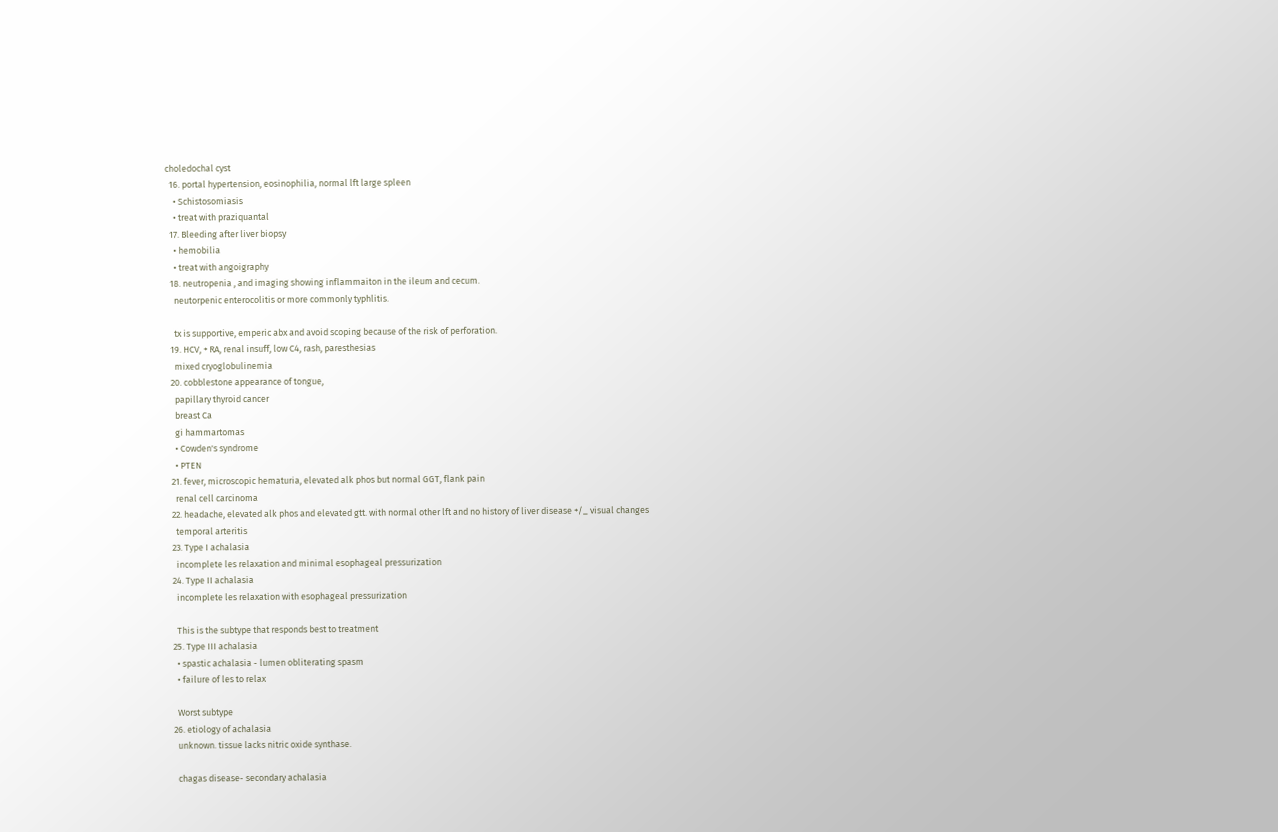choledochal cyst
  16. portal hypertension, eosinophilia, normal lft large spleen
    • Schistosomiasis
    • treat with praziquantal
  17. Bleeding after liver biopsy
    • hemobilia
    • treat with angoigraphy
  18. neutropenia , and imaging showing inflammaiton in the ileum and cecum.
    neutorpenic enterocolitis or more commonly typhlitis.

    tx is supportive, emperic abx and avoid scoping because of the risk of perforation.
  19. HCV, + RA, renal insuff, low C4, rash, paresthesias
    mixed cryoglobulinemia
  20. cobblestone appearance of tongue,
    papillary thyroid cancer
    breast Ca
    gi hammartomas
    • Cowden's syndrome
    • PTEN
  21. fever, microscopic hematuria, elevated alk phos but normal GGT, flank pain
    renal cell carcinoma
  22. headache, elevated alk phos and elevated gtt. with normal other lft and no history of liver disease +/_ visual changes
    temporal arteritis
  23. Type I achalasia
    incomplete les relaxation and minimal esophageal pressurization
  24. Type II achalasia
    incomplete les relaxation with esophageal pressurization

    This is the subtype that responds best to treatment
  25. Type III achalasia
    • spastic achalasia - lumen obliterating spasm
    • failure of les to relax

    Worst subtype
  26. etiology of achalasia
    unknown. tissue lacks nitric oxide synthase.

    chagas disease- secondary achalasia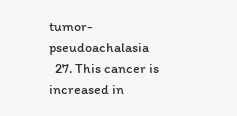tumor- pseudoachalasia
  27. This cancer is increased in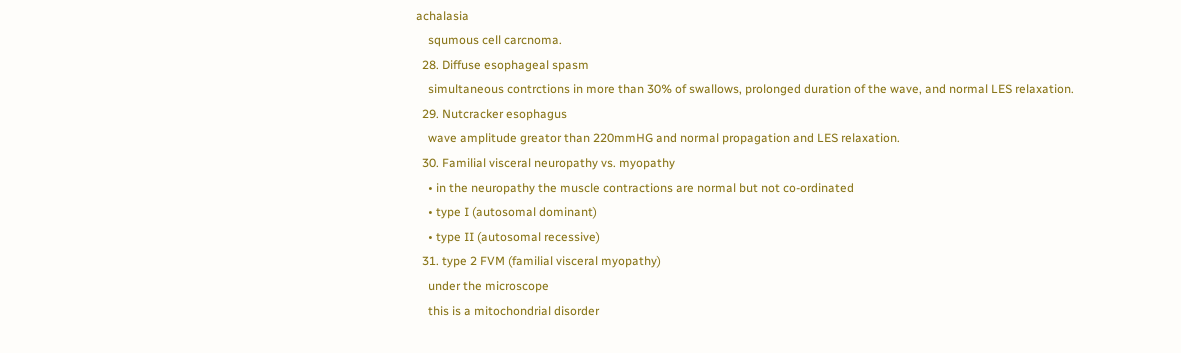achalasia
    squmous cell carcnoma.
  28. Diffuse esophageal spasm
    simultaneous contrctions in more than 30% of swallows, prolonged duration of the wave, and normal LES relaxation.
  29. Nutcracker esophagus
    wave amplitude greator than 220mmHG and normal propagation and LES relaxation.
  30. Familial visceral neuropathy vs. myopathy
    • in the neuropathy the muscle contractions are normal but not co-ordinated
    • type I (autosomal dominant)
    • type II (autosomal recessive)
  31. type 2 FVM (familial visceral myopathy)
    under the microscope
    this is a mitochondrial disorder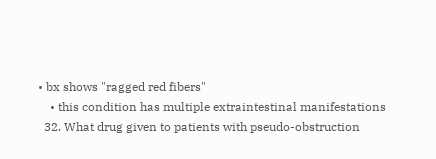• bx shows "ragged red fibers"
    • this condition has multiple extraintestinal manifestations
  32. What drug given to patients with pseudo-obstruction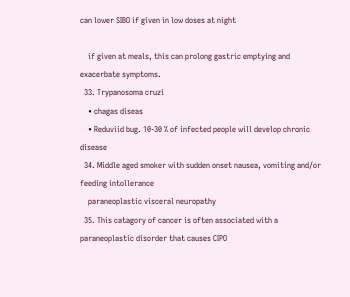can lower SIBO if given in low doses at night

    if given at meals, this can prolong gastric emptying and exacerbate symptoms.
  33. Trypanosoma cruzi
    • chagas diseas
    • Reduviid bug. 10-30 % of infected people will develop chronic disease
  34. Middle aged smoker with sudden onset nausea, vomiting and/or feeding intollerance
    paraneoplastic visceral neuropathy
  35. This catagory of cancer is often associated with a paraneoplastic disorder that causes CIPO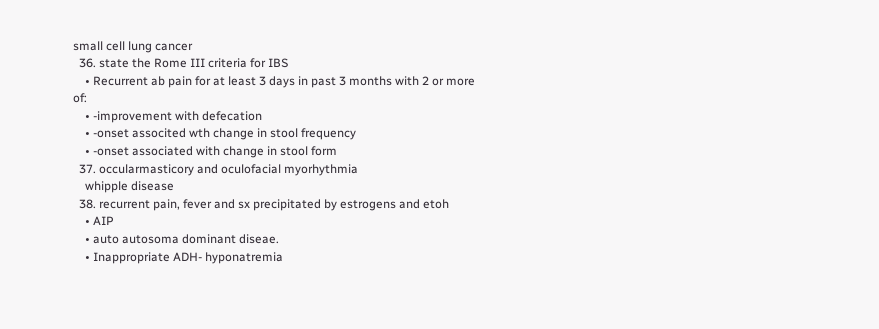small cell lung cancer
  36. state the Rome III criteria for IBS
    • Recurrent ab pain for at least 3 days in past 3 months with 2 or more of:
    • -improvement with defecation
    • -onset associted wth change in stool frequency
    • -onset associated with change in stool form
  37. occularmasticory and oculofacial myorhythmia
    whipple disease
  38. recurrent pain, fever and sx precipitated by estrogens and etoh
    • AIP
    • auto autosoma dominant diseae.
    • Inappropriate ADH- hyponatremia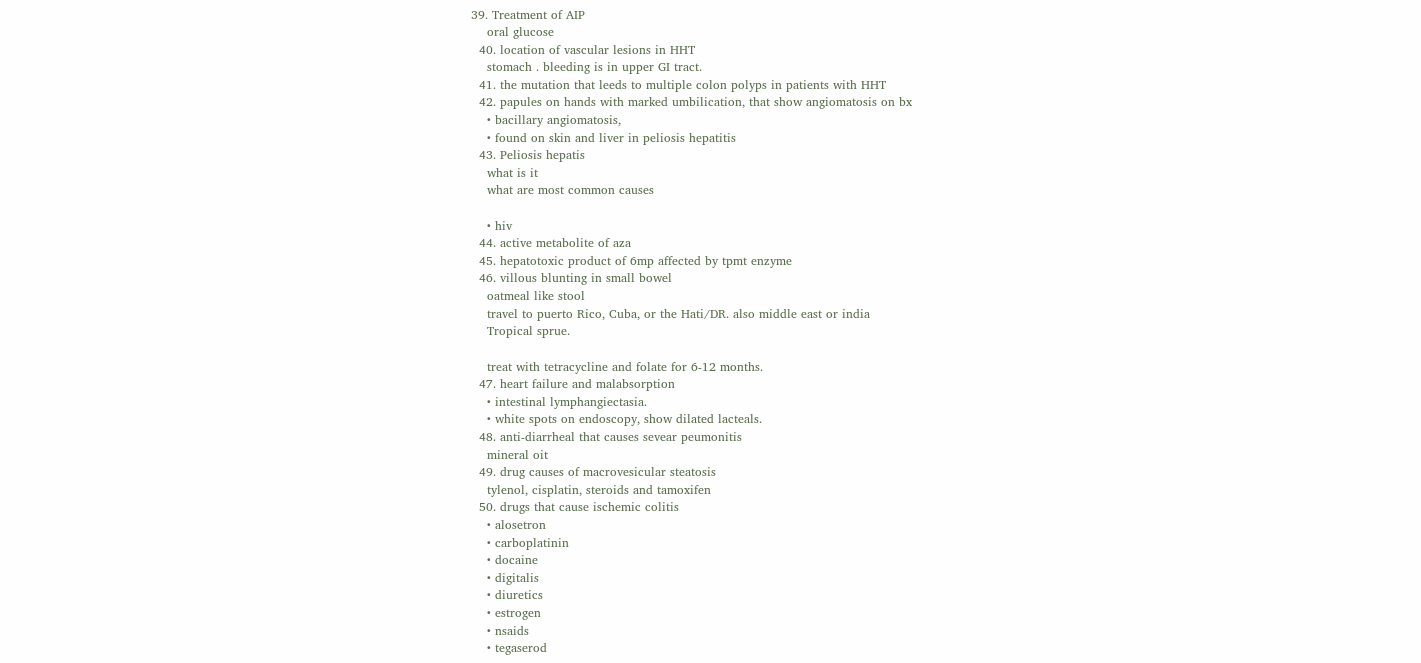39. Treatment of AIP
    oral glucose
  40. location of vascular lesions in HHT
    stomach . bleeding is in upper GI tract.
  41. the mutation that leeds to multiple colon polyps in patients with HHT
  42. papules on hands with marked umbilication, that show angiomatosis on bx
    • bacillary angiomatosis,
    • found on skin and liver in peliosis hepatitis
  43. Peliosis hepatis
    what is it
    what are most common causes

    • hiv
  44. active metabolite of aza
  45. hepatotoxic product of 6mp affected by tpmt enzyme
  46. villous blunting in small bowel
    oatmeal like stool
    travel to puerto Rico, Cuba, or the Hati/DR. also middle east or india
    Tropical sprue.

    treat with tetracycline and folate for 6-12 months.
  47. heart failure and malabsorption
    • intestinal lymphangiectasia.
    • white spots on endoscopy, show dilated lacteals.
  48. anti-diarrheal that causes sevear peumonitis
    mineral oit
  49. drug causes of macrovesicular steatosis
    tylenol, cisplatin, steroids and tamoxifen
  50. drugs that cause ischemic colitis
    • alosetron
    • carboplatinin
    • docaine
    • digitalis
    • diuretics
    • estrogen
    • nsaids
    • tegaserod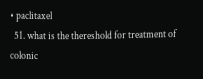• paclitaxel
  51. what is the thereshold for treatment of colonic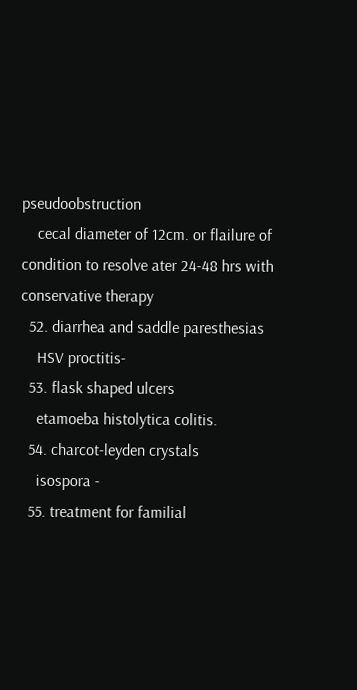pseudoobstruction
    cecal diameter of 12cm. or flailure of condition to resolve ater 24-48 hrs with conservative therapy
  52. diarrhea and saddle paresthesias
    HSV proctitis-
  53. flask shaped ulcers
    etamoeba histolytica colitis.
  54. charcot-leyden crystals
    isospora -
  55. treatment for familial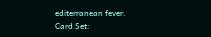editerranean fever.
Card Set: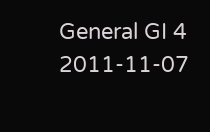General GI 4
2011-11-07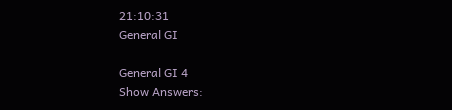21:10:31
General GI

General GI 4
Show Answers: